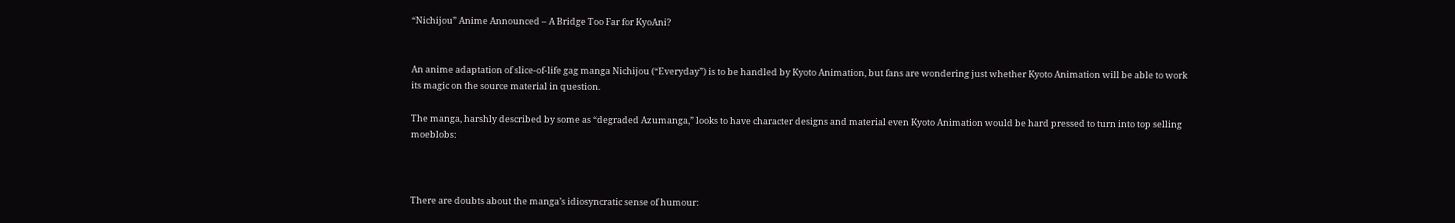“Nichijou” Anime Announced – A Bridge Too Far for KyoAni?


An anime adaptation of slice-of-life gag manga Nichijou (“Everyday”) is to be handled by Kyoto Animation, but fans are wondering just whether Kyoto Animation will be able to work its magic on the source material in question.

The manga, harshly described by some as “degraded Azumanga,” looks to have character designs and material even Kyoto Animation would be hard pressed to turn into top selling moeblobs:



There are doubts about the manga’s idiosyncratic sense of humour: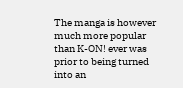The manga is however much more popular than K-ON! ever was prior to being turned into an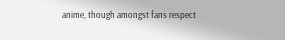anime, though amongst fans respect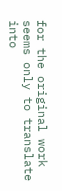for the original work seems only to translate into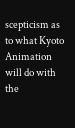scepticism as to what Kyoto Animation will do with the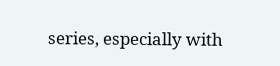series, especially with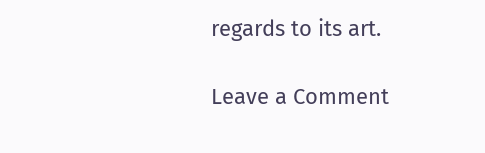regards to its art.

Leave a Comment